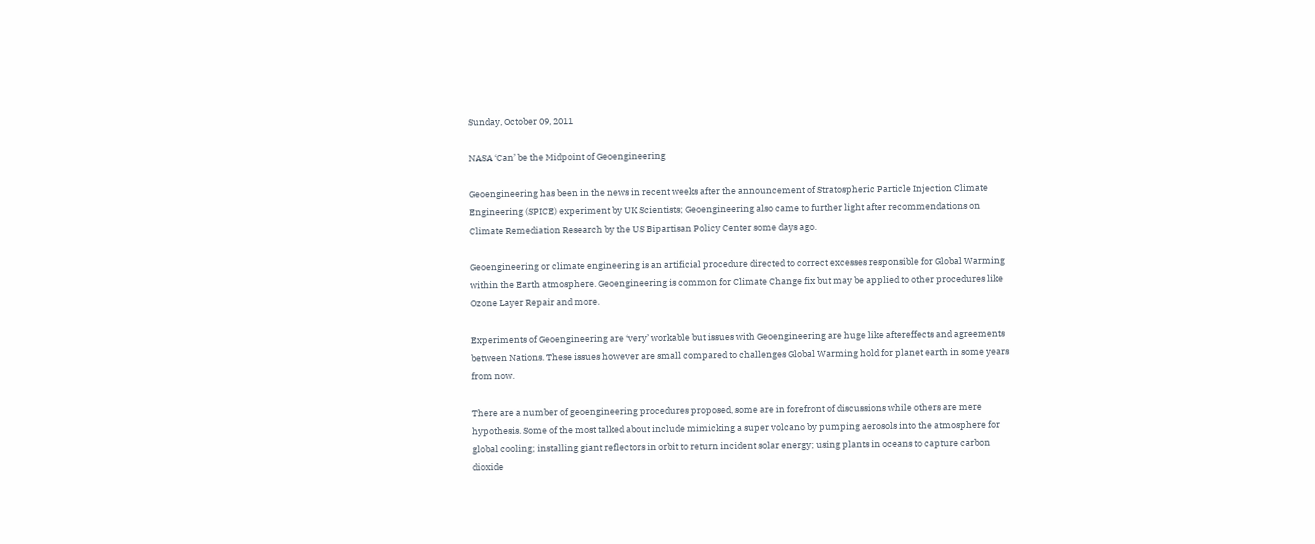Sunday, October 09, 2011

NASA ‘Can’ be the Midpoint of Geoengineering

Geoengineering has been in the news in recent weeks after the announcement of Stratospheric Particle Injection Climate Engineering (SPICE) experiment by UK Scientists; Geoengineering also came to further light after recommendations on Climate Remediation Research by the US Bipartisan Policy Center some days ago.

Geoengineering or climate engineering is an artificial procedure directed to correct excesses responsible for Global Warming within the Earth atmosphere. Geoengineering is common for Climate Change fix but may be applied to other procedures like Ozone Layer Repair and more.

Experiments of Geoengineering are ‘very’ workable but issues with Geoengineering are huge like aftereffects and agreements between Nations. These issues however are small compared to challenges Global Warming hold for planet earth in some years from now.

There are a number of geoengineering procedures proposed, some are in forefront of discussions while others are mere hypothesis. Some of the most talked about include mimicking a super volcano by pumping aerosols into the atmosphere for global cooling; installing giant reflectors in orbit to return incident solar energy; using plants in oceans to capture carbon dioxide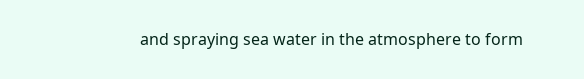and spraying sea water in the atmosphere to form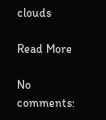clouds

Read More

No comments: